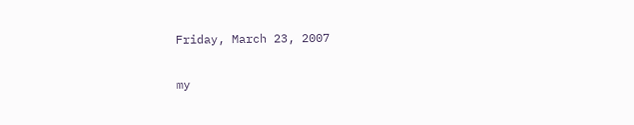Friday, March 23, 2007

my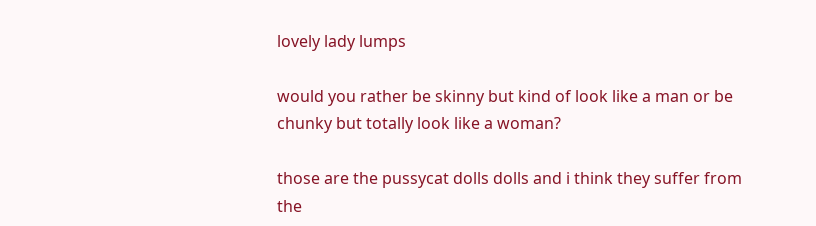lovely lady lumps

would you rather be skinny but kind of look like a man or be chunky but totally look like a woman?

those are the pussycat dolls dolls and i think they suffer from the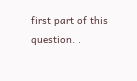first part of this question. .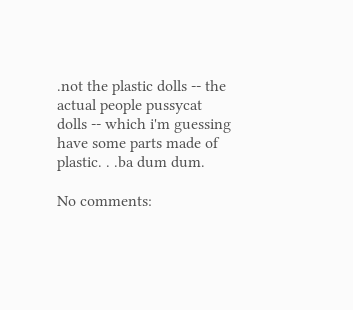.not the plastic dolls -- the actual people pussycat dolls -- which i'm guessing have some parts made of plastic. . .ba dum dum.

No comments: